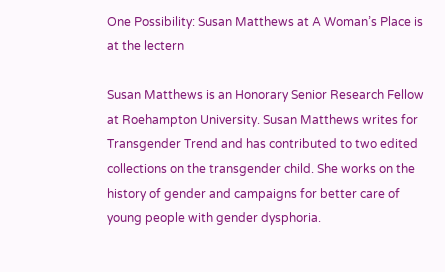One Possibility: Susan Matthews at A Woman’s Place is at the lectern

Susan Matthews is an Honorary Senior Research Fellow at Roehampton University. Susan Matthews writes for Transgender Trend and has contributed to two edited collections on the transgender child. She works on the history of gender and campaigns for better care of young people with gender dysphoria.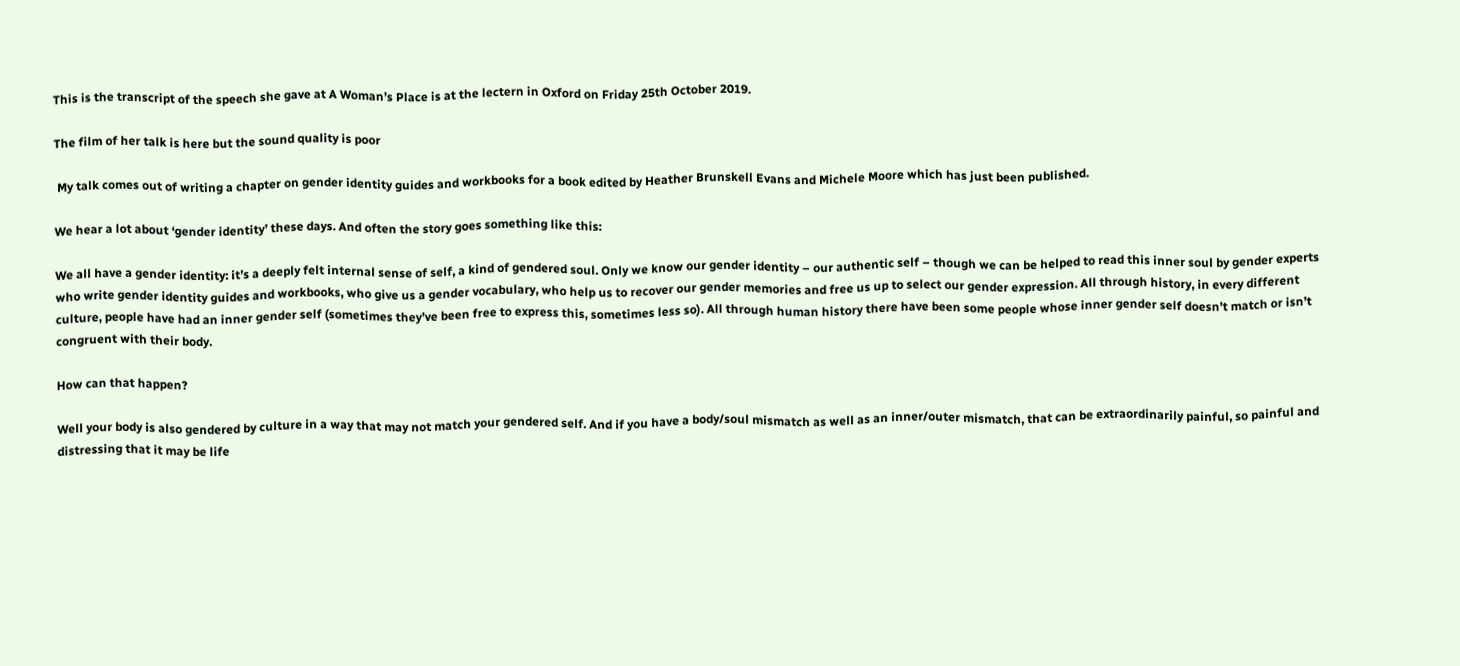This is the transcript of the speech she gave at A Woman’s Place is at the lectern in Oxford on Friday 25th October 2019.

The film of her talk is here but the sound quality is poor

 My talk comes out of writing a chapter on gender identity guides and workbooks for a book edited by Heather Brunskell Evans and Michele Moore which has just been published.

We hear a lot about ‘gender identity’ these days. And often the story goes something like this:

We all have a gender identity: it’s a deeply felt internal sense of self, a kind of gendered soul. Only we know our gender identity – our authentic self – though we can be helped to read this inner soul by gender experts who write gender identity guides and workbooks, who give us a gender vocabulary, who help us to recover our gender memories and free us up to select our gender expression. All through history, in every different culture, people have had an inner gender self (sometimes they’ve been free to express this, sometimes less so). All through human history there have been some people whose inner gender self doesn’t match or isn’t congruent with their body.

How can that happen?

Well your body is also gendered by culture in a way that may not match your gendered self. And if you have a body/soul mismatch as well as an inner/outer mismatch, that can be extraordinarily painful, so painful and distressing that it may be life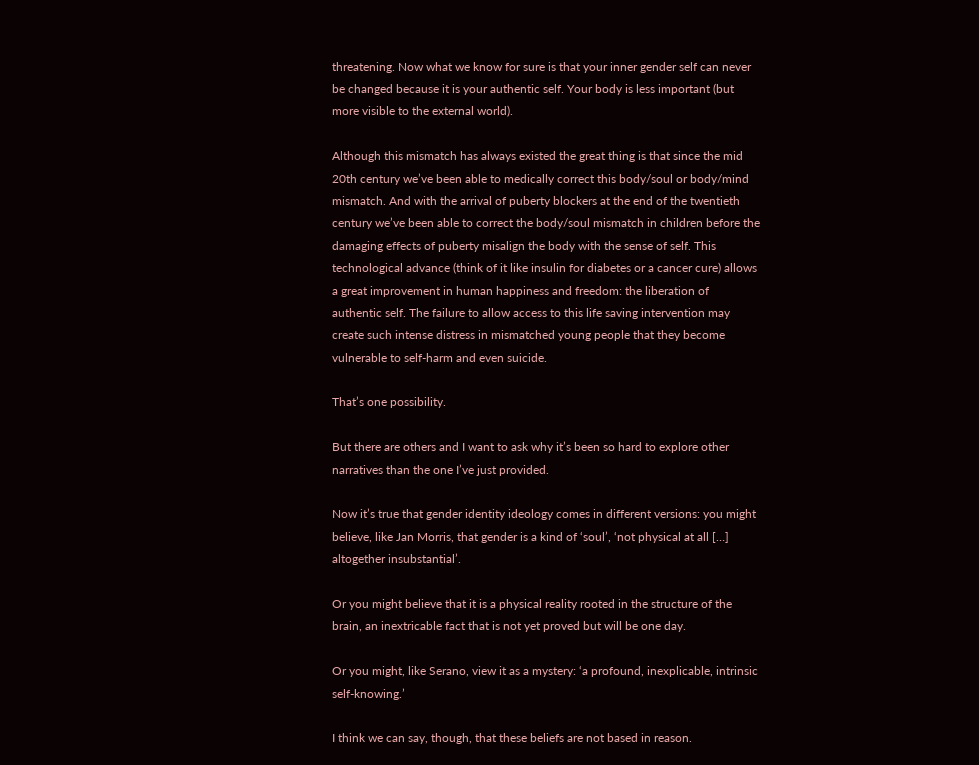threatening. Now what we know for sure is that your inner gender self can never be changed because it is your authentic self. Your body is less important (but more visible to the external world).

Although this mismatch has always existed the great thing is that since the mid 20th century we’ve been able to medically correct this body/soul or body/mind mismatch. And with the arrival of puberty blockers at the end of the twentieth century we’ve been able to correct the body/soul mismatch in children before the damaging effects of puberty misalign the body with the sense of self. This technological advance (think of it like insulin for diabetes or a cancer cure) allows a great improvement in human happiness and freedom: the liberation of authentic self. The failure to allow access to this life saving intervention may create such intense distress in mismatched young people that they become vulnerable to self-harm and even suicide.

That’s one possibility.

But there are others and I want to ask why it’s been so hard to explore other narratives than the one I’ve just provided.

Now it’s true that gender identity ideology comes in different versions: you might believe, like Jan Morris, that gender is a kind of ‘soul’, ‘not physical at all […] altogether insubstantial’.

Or you might believe that it is a physical reality rooted in the structure of the brain, an inextricable fact that is not yet proved but will be one day.

Or you might, like Serano, view it as a mystery: ‘a profound, inexplicable, intrinsic self-knowing.’

I think we can say, though, that these beliefs are not based in reason.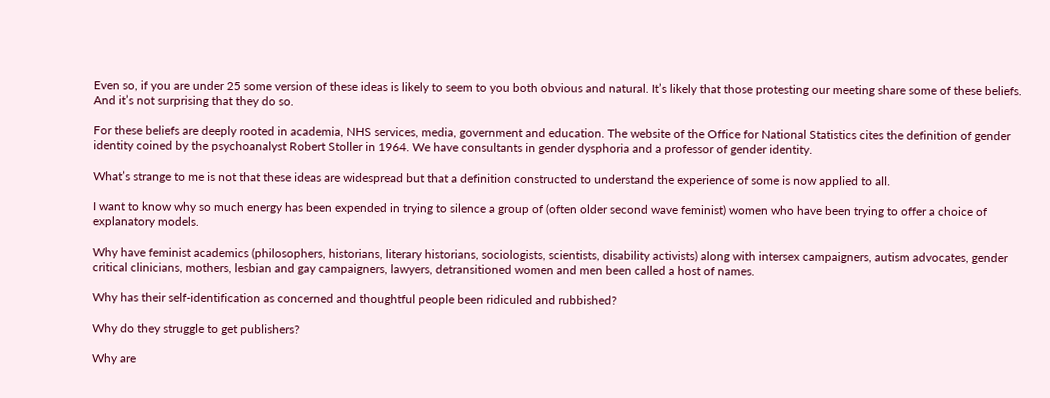Even so, if you are under 25 some version of these ideas is likely to seem to you both obvious and natural. It’s likely that those protesting our meeting share some of these beliefs. And it’s not surprising that they do so.

For these beliefs are deeply rooted in academia, NHS services, media, government and education. The website of the Office for National Statistics cites the definition of gender identity coined by the psychoanalyst Robert Stoller in 1964. We have consultants in gender dysphoria and a professor of gender identity.

What’s strange to me is not that these ideas are widespread but that a definition constructed to understand the experience of some is now applied to all.

I want to know why so much energy has been expended in trying to silence a group of (often older second wave feminist) women who have been trying to offer a choice of explanatory models.

Why have feminist academics (philosophers, historians, literary historians, sociologists, scientists, disability activists) along with intersex campaigners, autism advocates, gender critical clinicians, mothers, lesbian and gay campaigners, lawyers, detransitioned women and men been called a host of names.

Why has their self-identification as concerned and thoughtful people been ridiculed and rubbished?

Why do they struggle to get publishers?

Why are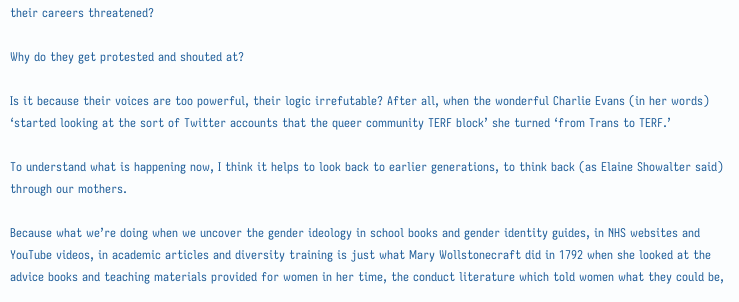their careers threatened?

Why do they get protested and shouted at?

Is it because their voices are too powerful, their logic irrefutable? After all, when the wonderful Charlie Evans (in her words) ‘started looking at the sort of Twitter accounts that the queer community TERF block’ she turned ‘from Trans to TERF.’

To understand what is happening now, I think it helps to look back to earlier generations, to think back (as Elaine Showalter said) through our mothers.

Because what we’re doing when we uncover the gender ideology in school books and gender identity guides, in NHS websites and YouTube videos, in academic articles and diversity training is just what Mary Wollstonecraft did in 1792 when she looked at the advice books and teaching materials provided for women in her time, the conduct literature which told women what they could be,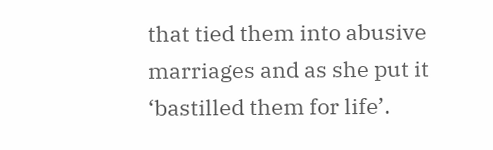that tied them into abusive marriages and as she put it ‘bastilled them for life’.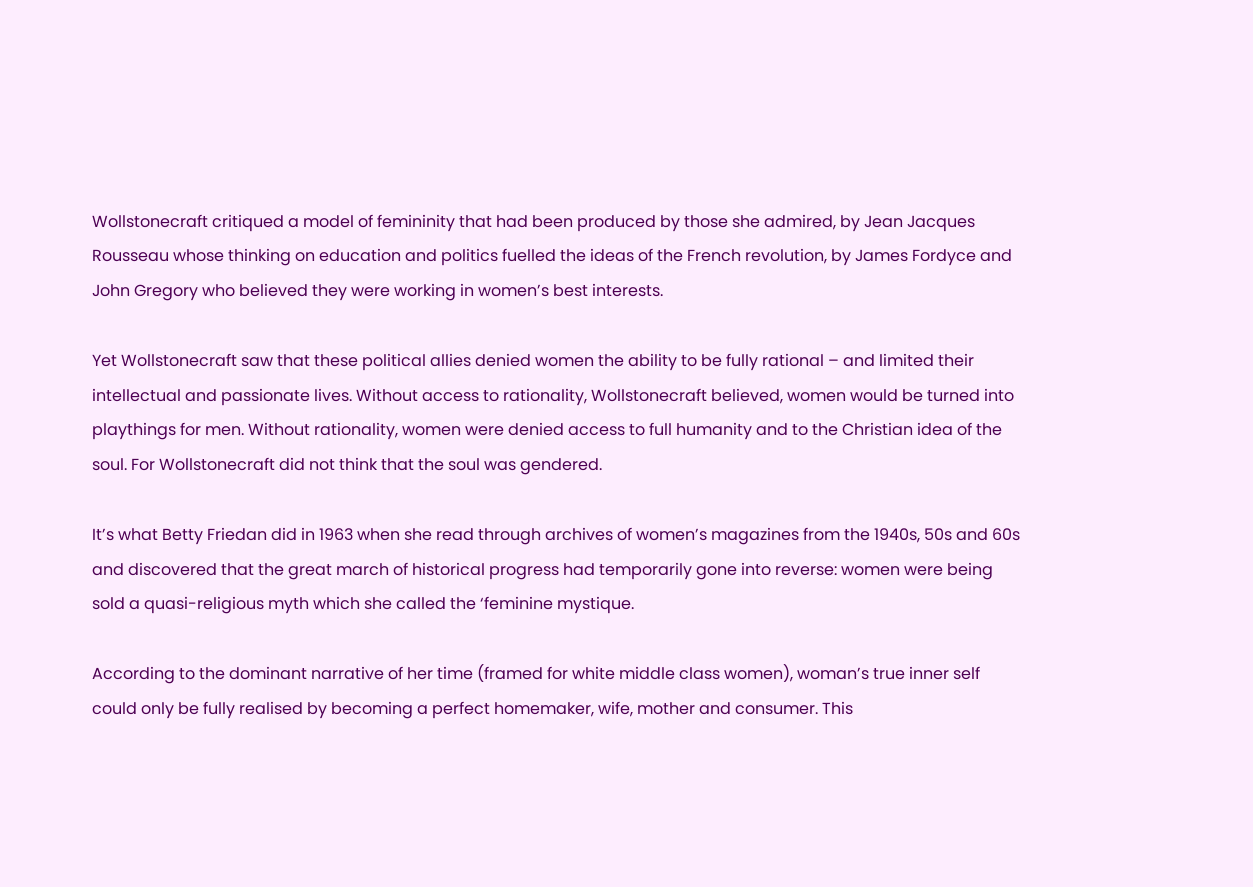Wollstonecraft critiqued a model of femininity that had been produced by those she admired, by Jean Jacques Rousseau whose thinking on education and politics fuelled the ideas of the French revolution, by James Fordyce and John Gregory who believed they were working in women’s best interests.

Yet Wollstonecraft saw that these political allies denied women the ability to be fully rational – and limited their intellectual and passionate lives. Without access to rationality, Wollstonecraft believed, women would be turned into playthings for men. Without rationality, women were denied access to full humanity and to the Christian idea of the soul. For Wollstonecraft did not think that the soul was gendered.

It’s what Betty Friedan did in 1963 when she read through archives of women’s magazines from the 1940s, 50s and 60s and discovered that the great march of historical progress had temporarily gone into reverse: women were being sold a quasi-religious myth which she called the ‘feminine mystique.

According to the dominant narrative of her time (framed for white middle class women), woman’s true inner self could only be fully realised by becoming a perfect homemaker, wife, mother and consumer. This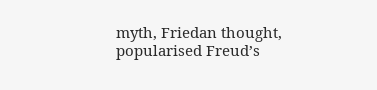myth, Friedan thought, popularised Freud’s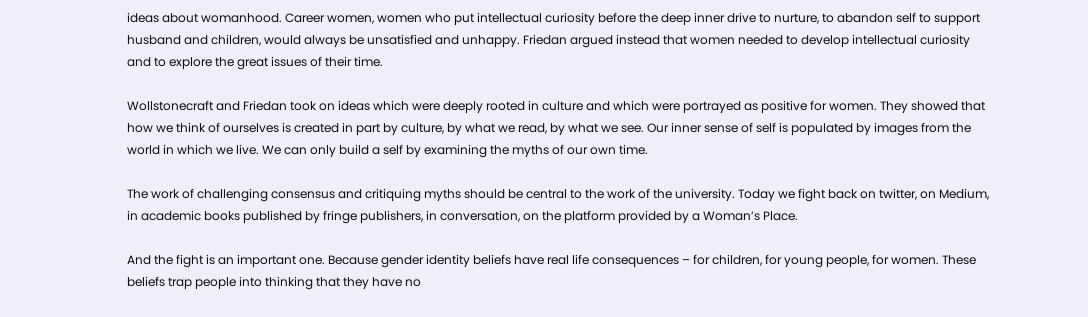ideas about womanhood. Career women, women who put intellectual curiosity before the deep inner drive to nurture, to abandon self to support husband and children, would always be unsatisfied and unhappy. Friedan argued instead that women needed to develop intellectual curiosity and to explore the great issues of their time.

Wollstonecraft and Friedan took on ideas which were deeply rooted in culture and which were portrayed as positive for women. They showed that how we think of ourselves is created in part by culture, by what we read, by what we see. Our inner sense of self is populated by images from the world in which we live. We can only build a self by examining the myths of our own time.

The work of challenging consensus and critiquing myths should be central to the work of the university. Today we fight back on twitter, on Medium, in academic books published by fringe publishers, in conversation, on the platform provided by a Woman’s Place.

And the fight is an important one. Because gender identity beliefs have real life consequences – for children, for young people, for women. These beliefs trap people into thinking that they have no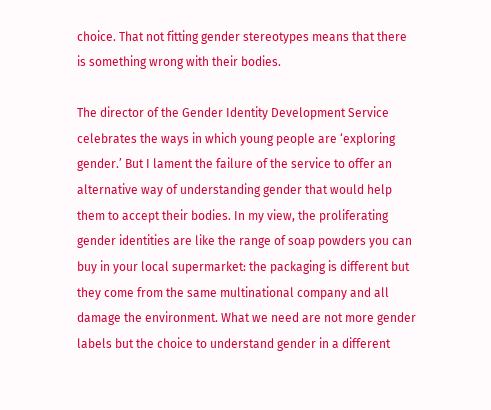choice. That not fitting gender stereotypes means that there is something wrong with their bodies.

The director of the Gender Identity Development Service celebrates the ways in which young people are ‘exploring gender.’ But I lament the failure of the service to offer an alternative way of understanding gender that would help them to accept their bodies. In my view, the proliferating gender identities are like the range of soap powders you can buy in your local supermarket: the packaging is different but they come from the same multinational company and all damage the environment. What we need are not more gender labels but the choice to understand gender in a different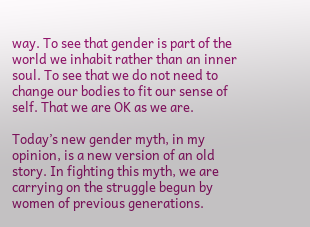way. To see that gender is part of the world we inhabit rather than an inner soul. To see that we do not need to change our bodies to fit our sense of self. That we are OK as we are.

Today’s new gender myth, in my opinion, is a new version of an old story. In fighting this myth, we are carrying on the struggle begun by women of previous generations.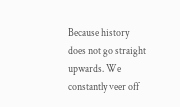Because history does not go straight upwards. We constantly veer off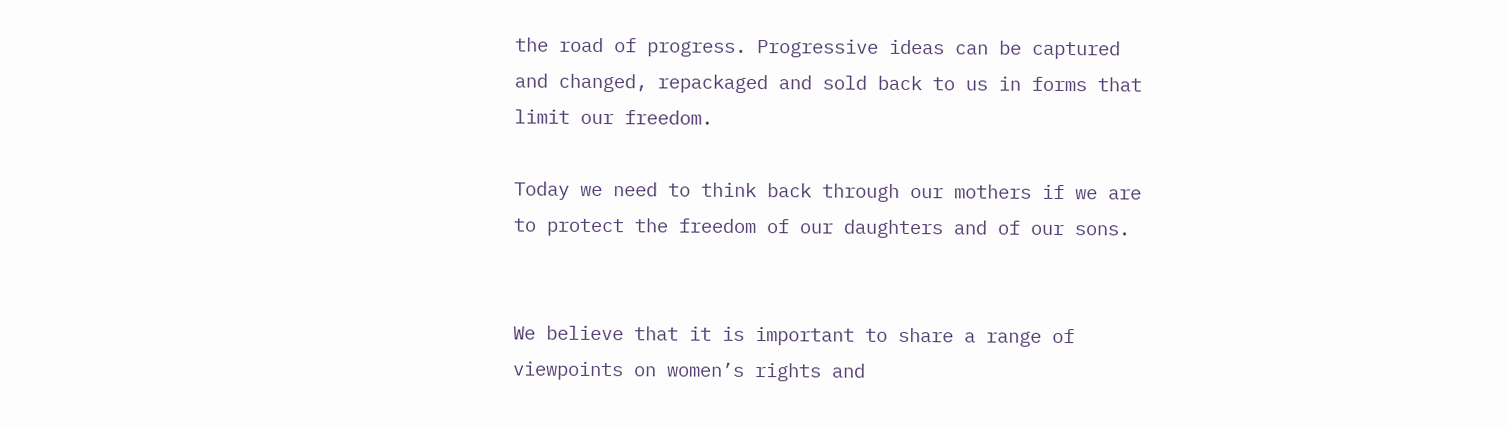the road of progress. Progressive ideas can be captured and changed, repackaged and sold back to us in forms that limit our freedom.

Today we need to think back through our mothers if we are to protect the freedom of our daughters and of our sons.


We believe that it is important to share a range of viewpoints on women’s rights and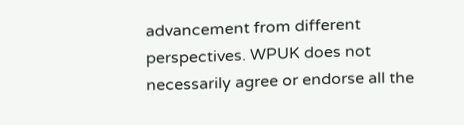advancement from different perspectives. WPUK does not necessarily agree or endorse all the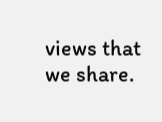views that we share.